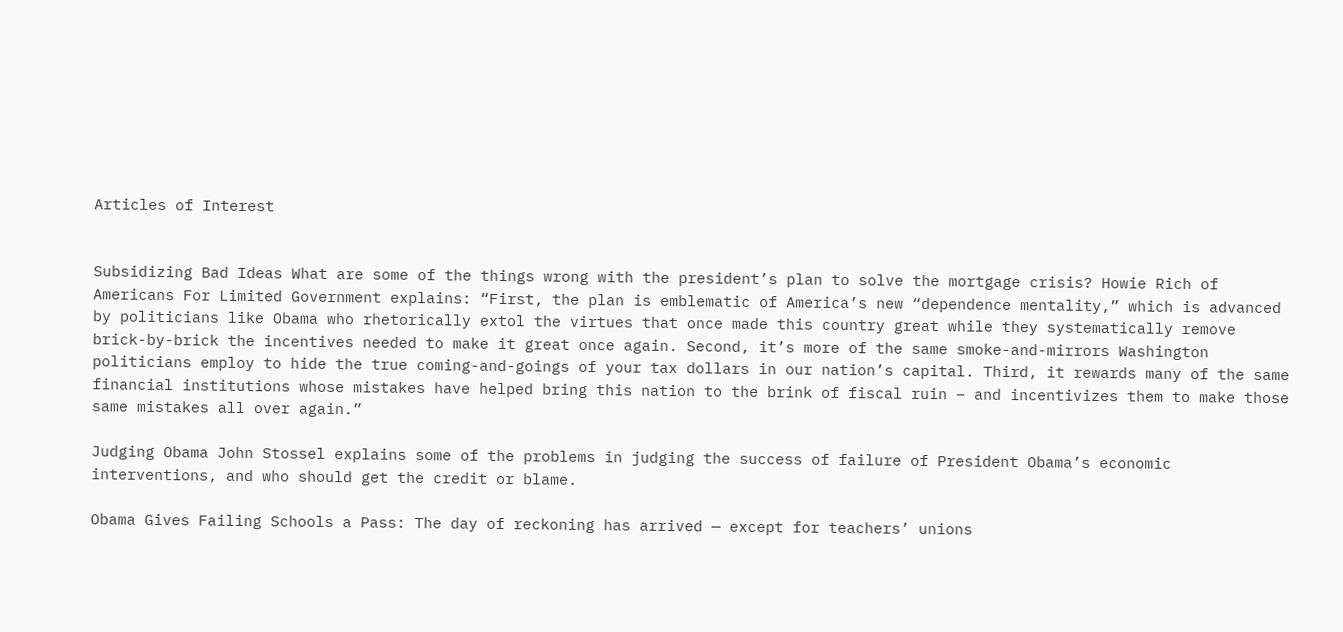Articles of Interest


Subsidizing Bad Ideas What are some of the things wrong with the president’s plan to solve the mortgage crisis? Howie Rich of Americans For Limited Government explains: “First, the plan is emblematic of America’s new “dependence mentality,” which is advanced by politicians like Obama who rhetorically extol the virtues that once made this country great while they systematically remove brick-by-brick the incentives needed to make it great once again. Second, it’s more of the same smoke-and-mirrors Washington politicians employ to hide the true coming-and-goings of your tax dollars in our nation’s capital. Third, it rewards many of the same financial institutions whose mistakes have helped bring this nation to the brink of fiscal ruin – and incentivizes them to make those same mistakes all over again.”

Judging Obama John Stossel explains some of the problems in judging the success of failure of President Obama’s economic interventions, and who should get the credit or blame.

Obama Gives Failing Schools a Pass: The day of reckoning has arrived — except for teachers’ unions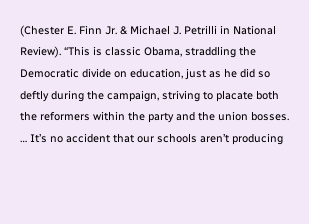(Chester E. Finn Jr. & Michael J. Petrilli in National Review). “This is classic Obama, straddling the Democratic divide on education, just as he did so deftly during the campaign, striving to placate both the reformers within the party and the union bosses. … It’s no accident that our schools aren’t producing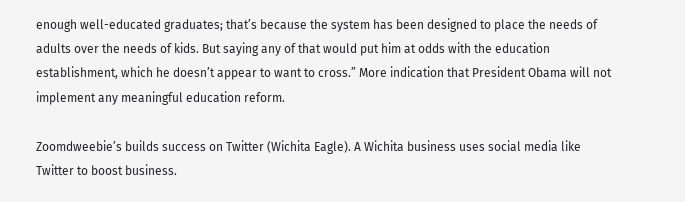enough well-educated graduates; that’s because the system has been designed to place the needs of adults over the needs of kids. But saying any of that would put him at odds with the education establishment, which he doesn’t appear to want to cross.” More indication that President Obama will not implement any meaningful education reform.

Zoomdweebie’s builds success on Twitter (Wichita Eagle). A Wichita business uses social media like Twitter to boost business.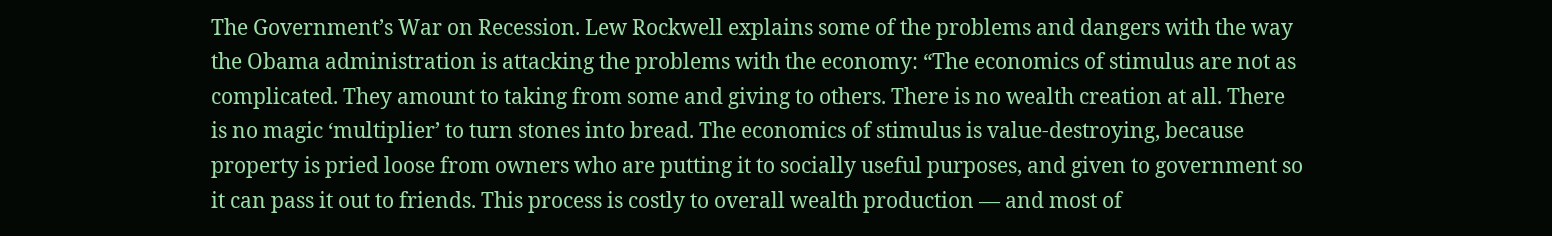The Government’s War on Recession. Lew Rockwell explains some of the problems and dangers with the way the Obama administration is attacking the problems with the economy: “The economics of stimulus are not as complicated. They amount to taking from some and giving to others. There is no wealth creation at all. There is no magic ‘multiplier’ to turn stones into bread. The economics of stimulus is value-destroying, because property is pried loose from owners who are putting it to socially useful purposes, and given to government so it can pass it out to friends. This process is costly to overall wealth production — and most of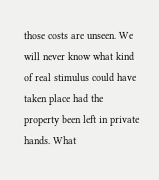those costs are unseen. We will never know what kind of real stimulus could have taken place had the property been left in private hands. What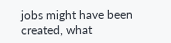jobs might have been created, what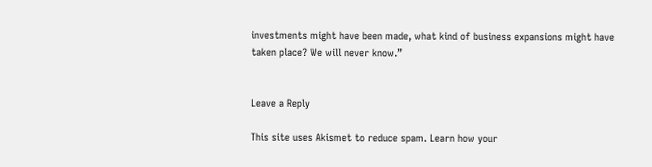investments might have been made, what kind of business expansions might have taken place? We will never know.”


Leave a Reply

This site uses Akismet to reduce spam. Learn how your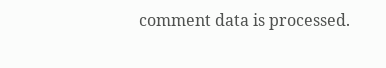comment data is processed.